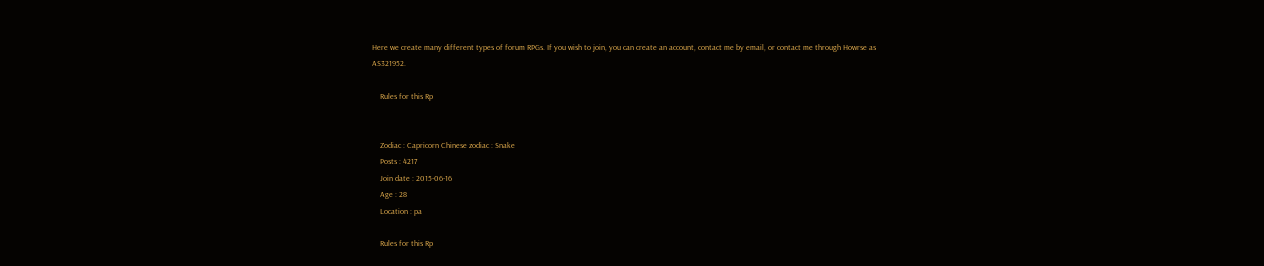Here we create many different types of forum RPGs. If you wish to join, you can create an account, contact me by email, or contact me through Howrse as AS321952.

    Rules for this Rp


    Zodiac : Capricorn Chinese zodiac : Snake
    Posts : 4217
    Join date : 2015-06-16
    Age : 28
    Location : pa

    Rules for this Rp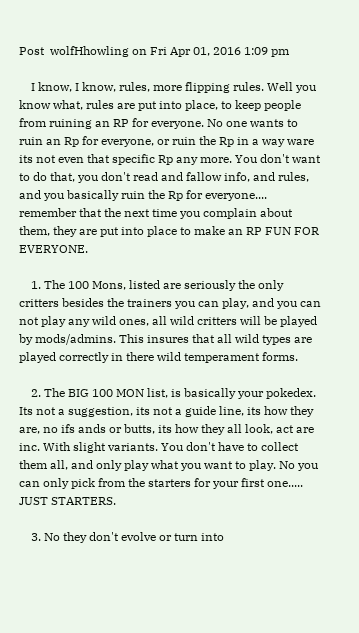Post  wolfHhowling on Fri Apr 01, 2016 1:09 pm

    I know, I know, rules, more flipping rules. Well you know what, rules are put into place, to keep people from ruining an RP for everyone. No one wants to ruin an Rp for everyone, or ruin the Rp in a way ware its not even that specific Rp any more. You don't want to do that, you don't read and fallow info, and rules, and you basically ruin the Rp for everyone.... remember that the next time you complain about them, they are put into place to make an RP FUN FOR EVERYONE.

    1. The 100 Mons, listed are seriously the only critters besides the trainers you can play, and you can not play any wild ones, all wild critters will be played by mods/admins. This insures that all wild types are played correctly in there wild temperament forms.

    2. The BIG 100 MON list, is basically your pokedex. Its not a suggestion, its not a guide line, its how they are, no ifs ands or butts, its how they all look, act are inc. With slight variants. You don't have to collect them all, and only play what you want to play. No you can only pick from the starters for your first one..... JUST STARTERS.

    3. No they don't evolve or turn into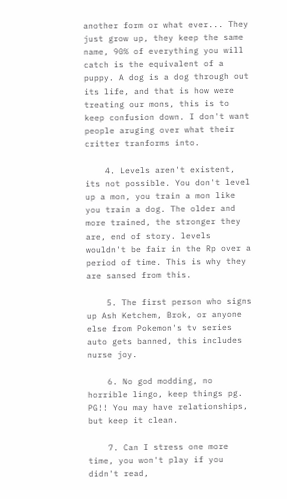another form or what ever... They just grow up, they keep the same name, 90% of everything you will catch is the equivalent of a puppy. A dog is a dog through out its life, and that is how were treating our mons, this is to keep confusion down. I don't want people aruging over what their critter tranforms into.

    4. Levels aren't existent, its not possible. You don't level up a mon, you train a mon like you train a dog. The older and more trained, the stronger they are, end of story. levels wouldn't be fair in the Rp over a period of time. This is why they are sansed from this.

    5. The first person who signs up Ash Ketchem, Brok, or anyone else from Pokemon's tv series auto gets banned, this includes nurse joy.

    6. No god modding, no horrible lingo, keep things pg. PG!! You may have relationships, but keep it clean.

    7. Can I stress one more time, you won't play if you didn't read,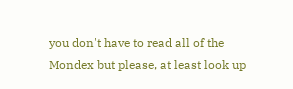you don't have to read all of the Mondex but please, at least look up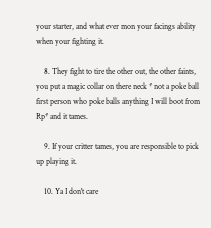your starter, and what ever mon your facings ability when your fighting it.

    8. They fight to tire the other out, the other faints, you put a magic collar on there neck * not a poke ball first person who poke balls anything I will boot from Rp* and it tames.

    9. If your critter tames, you are responsible to pick up playing it.

    10. Ya I don't care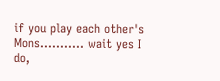if you play each other's Mons........... wait yes I do,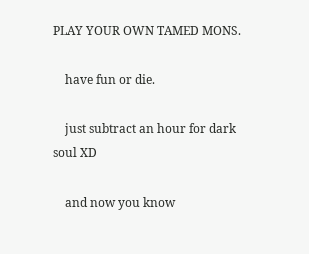PLAY YOUR OWN TAMED MONS.

    have fun or die.

    just subtract an hour for dark soul XD

    and now you know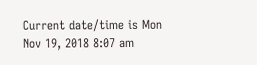Current date/time is Mon Nov 19, 2018 8:07 am